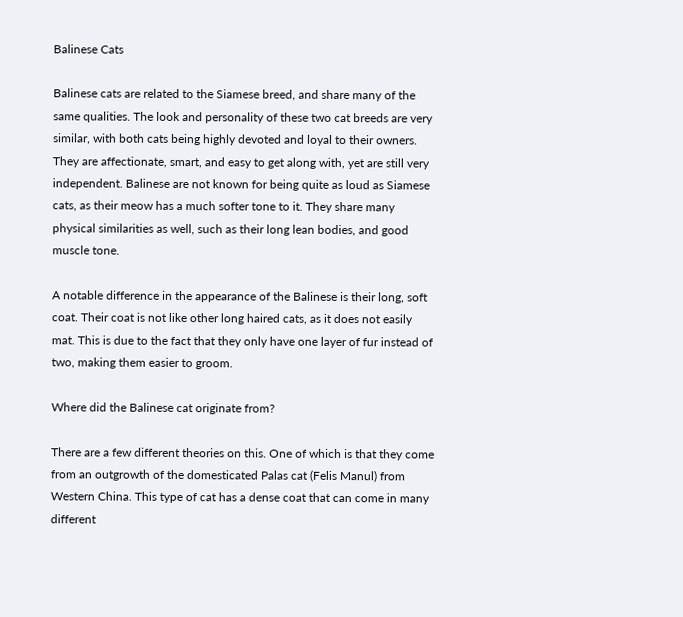Balinese Cats

Balinese cats are related to the Siamese breed, and share many of the same qualities. The look and personality of these two cat breeds are very similar, with both cats being highly devoted and loyal to their owners. They are affectionate, smart, and easy to get along with, yet are still very independent. Balinese are not known for being quite as loud as Siamese cats, as their meow has a much softer tone to it. They share many physical similarities as well, such as their long lean bodies, and good muscle tone.

A notable difference in the appearance of the Balinese is their long, soft coat. Their coat is not like other long haired cats, as it does not easily mat. This is due to the fact that they only have one layer of fur instead of two, making them easier to groom.

Where did the Balinese cat originate from?

There are a few different theories on this. One of which is that they come from an outgrowth of the domesticated Palas cat (Felis Manul) from Western China. This type of cat has a dense coat that can come in many different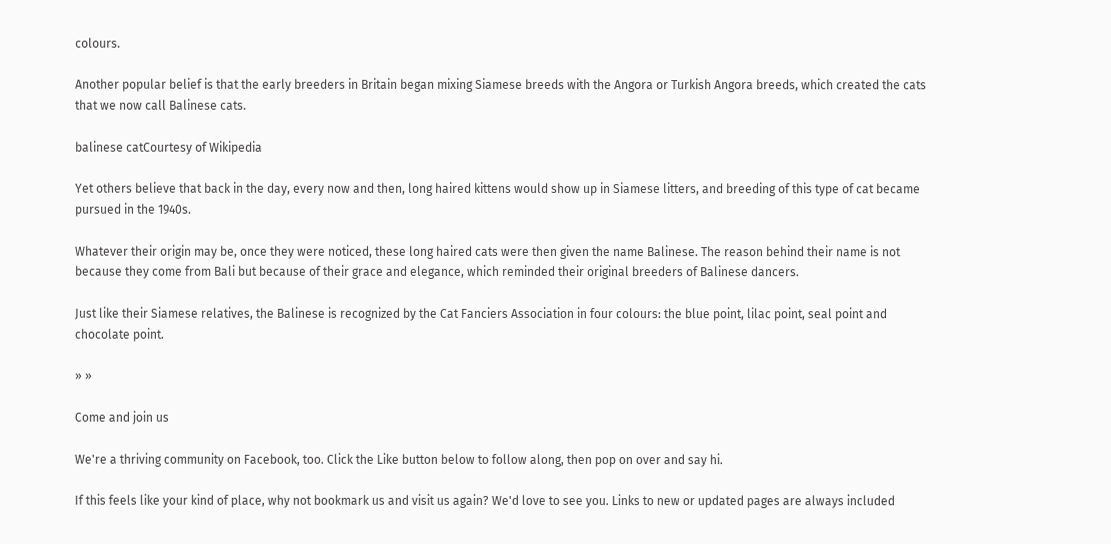colours.

Another popular belief is that the early breeders in Britain began mixing Siamese breeds with the Angora or Turkish Angora breeds, which created the cats that we now call Balinese cats.

balinese catCourtesy of Wikipedia

Yet others believe that back in the day, every now and then, long haired kittens would show up in Siamese litters, and breeding of this type of cat became pursued in the 1940s.

Whatever their origin may be, once they were noticed, these long haired cats were then given the name Balinese. The reason behind their name is not because they come from Bali but because of their grace and elegance, which reminded their original breeders of Balinese dancers.

Just like their Siamese relatives, the Balinese is recognized by the Cat Fanciers Association in four colours: the blue point, lilac point, seal point and chocolate point.

» »

Come and join us

We're a thriving community on Facebook, too. Click the Like button below to follow along, then pop on over and say hi.

If this feels like your kind of place, why not bookmark us and visit us again? We'd love to see you. Links to new or updated pages are always included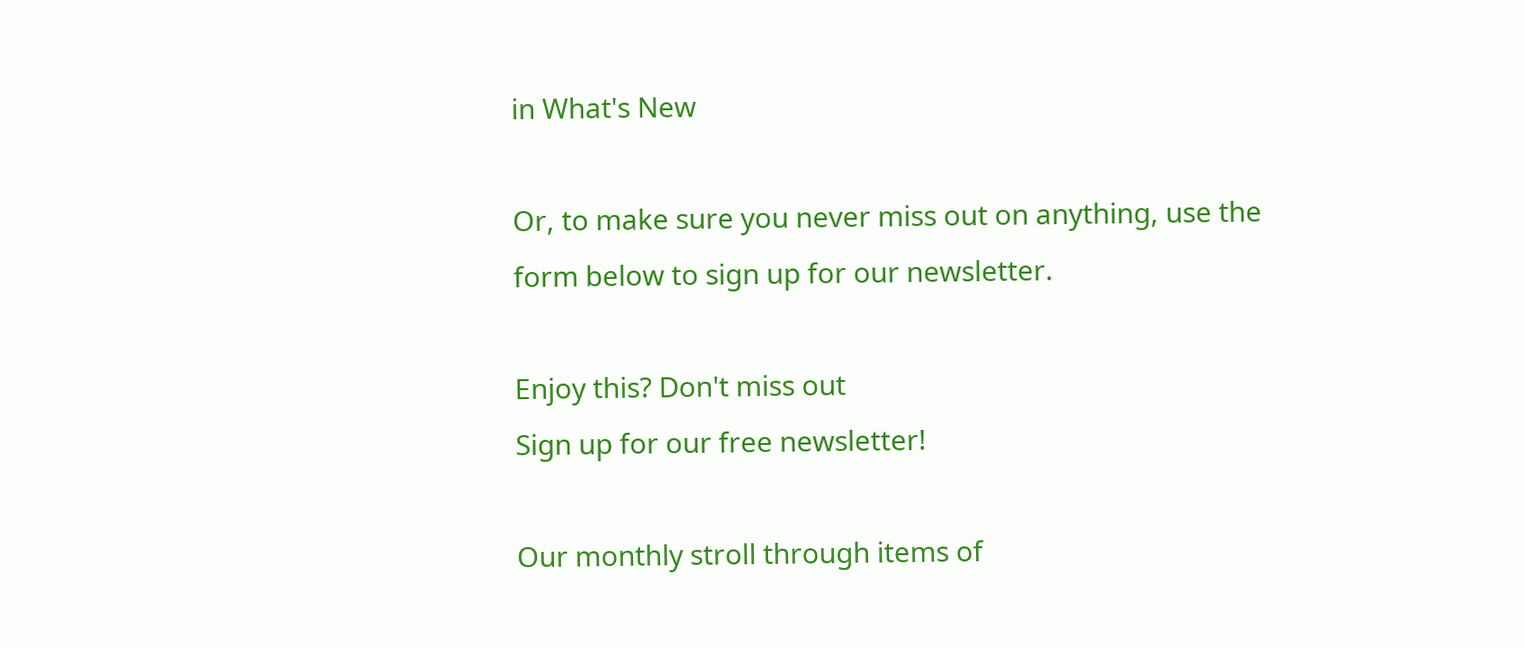in What's New

Or, to make sure you never miss out on anything, use the form below to sign up for our newsletter.

Enjoy this? Don't miss out
Sign up for our free newsletter!

Our monthly stroll through items of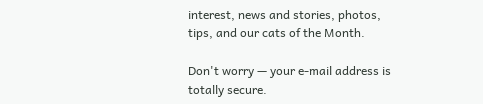interest, news and stories, photos, tips, and our cats of the Month.

Don't worry — your e-mail address is totally secure.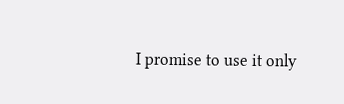I promise to use it only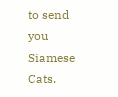to send you Siamese Cats.